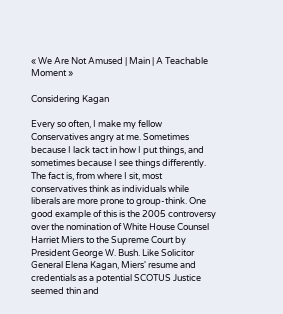« We Are Not Amused | Main | A Teachable Moment »

Considering Kagan

Every so often, I make my fellow Conservatives angry at me. Sometimes because I lack tact in how I put things, and sometimes because I see things differently. The fact is, from where I sit, most conservatives think as individuals while liberals are more prone to group-think. One good example of this is the 2005 controversy over the nomination of White House Counsel Harriet Miers to the Supreme Court by President George W. Bush. Like Solicitor General Elena Kagan, Miers' resume and credentials as a potential SCOTUS Justice seemed thin and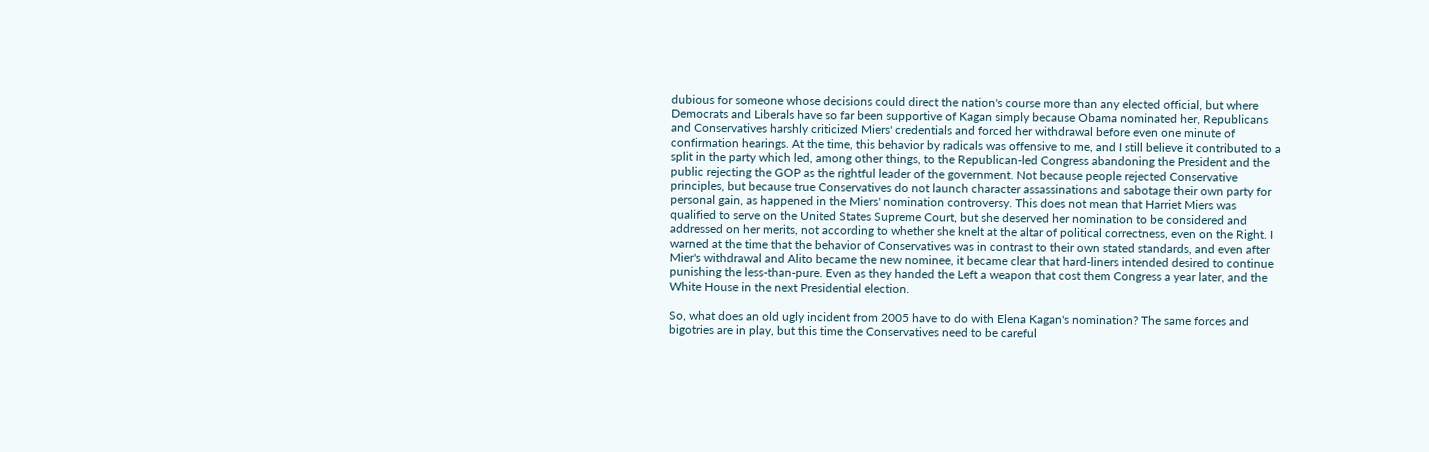dubious for someone whose decisions could direct the nation's course more than any elected official, but where Democrats and Liberals have so far been supportive of Kagan simply because Obama nominated her, Republicans and Conservatives harshly criticized Miers' credentials and forced her withdrawal before even one minute of confirmation hearings. At the time, this behavior by radicals was offensive to me, and I still believe it contributed to a split in the party which led, among other things, to the Republican-led Congress abandoning the President and the public rejecting the GOP as the rightful leader of the government. Not because people rejected Conservative principles, but because true Conservatives do not launch character assassinations and sabotage their own party for personal gain, as happened in the Miers' nomination controversy. This does not mean that Harriet Miers was qualified to serve on the United States Supreme Court, but she deserved her nomination to be considered and addressed on her merits, not according to whether she knelt at the altar of political correctness, even on the Right. I warned at the time that the behavior of Conservatives was in contrast to their own stated standards, and even after Mier's withdrawal and Alito became the new nominee, it became clear that hard-liners intended desired to continue punishing the less-than-pure. Even as they handed the Left a weapon that cost them Congress a year later, and the White House in the next Presidential election.

So, what does an old ugly incident from 2005 have to do with Elena Kagan's nomination? The same forces and bigotries are in play, but this time the Conservatives need to be careful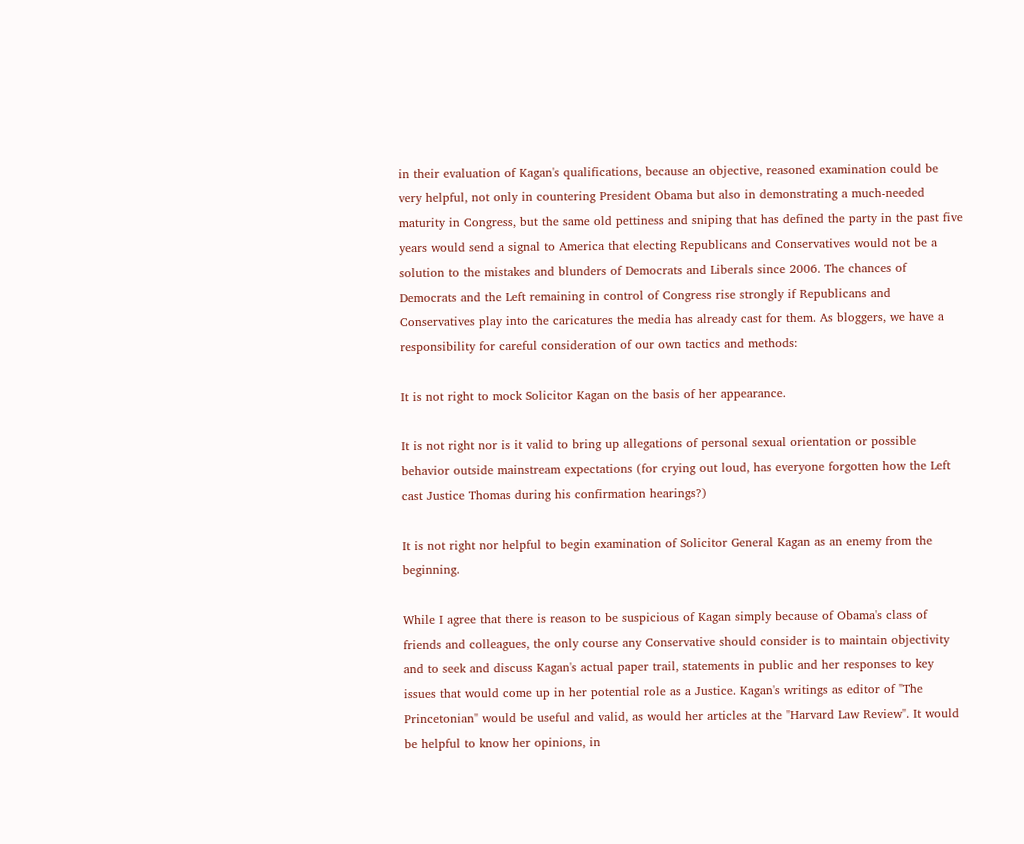in their evaluation of Kagan's qualifications, because an objective, reasoned examination could be very helpful, not only in countering President Obama but also in demonstrating a much-needed maturity in Congress, but the same old pettiness and sniping that has defined the party in the past five years would send a signal to America that electing Republicans and Conservatives would not be a solution to the mistakes and blunders of Democrats and Liberals since 2006. The chances of Democrats and the Left remaining in control of Congress rise strongly if Republicans and Conservatives play into the caricatures the media has already cast for them. As bloggers, we have a responsibility for careful consideration of our own tactics and methods:

It is not right to mock Solicitor Kagan on the basis of her appearance.

It is not right nor is it valid to bring up allegations of personal sexual orientation or possible behavior outside mainstream expectations (for crying out loud, has everyone forgotten how the Left cast Justice Thomas during his confirmation hearings?)

It is not right nor helpful to begin examination of Solicitor General Kagan as an enemy from the beginning.

While I agree that there is reason to be suspicious of Kagan simply because of Obama's class of friends and colleagues, the only course any Conservative should consider is to maintain objectivity and to seek and discuss Kagan's actual paper trail, statements in public and her responses to key issues that would come up in her potential role as a Justice. Kagan's writings as editor of "The Princetonian" would be useful and valid, as would her articles at the "Harvard Law Review". It would be helpful to know her opinions, in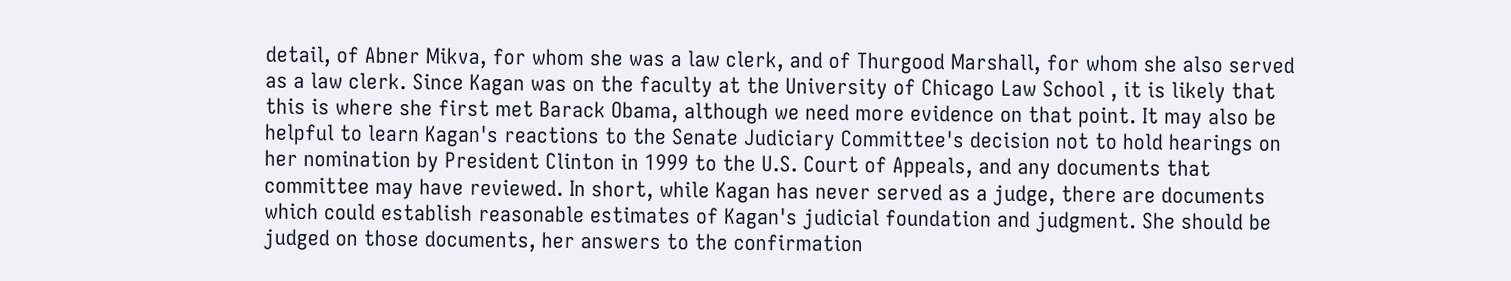detail, of Abner Mikva, for whom she was a law clerk, and of Thurgood Marshall, for whom she also served as a law clerk. Since Kagan was on the faculty at the University of Chicago Law School , it is likely that this is where she first met Barack Obama, although we need more evidence on that point. It may also be helpful to learn Kagan's reactions to the Senate Judiciary Committee's decision not to hold hearings on her nomination by President Clinton in 1999 to the U.S. Court of Appeals, and any documents that committee may have reviewed. In short, while Kagan has never served as a judge, there are documents which could establish reasonable estimates of Kagan's judicial foundation and judgment. She should be judged on those documents, her answers to the confirmation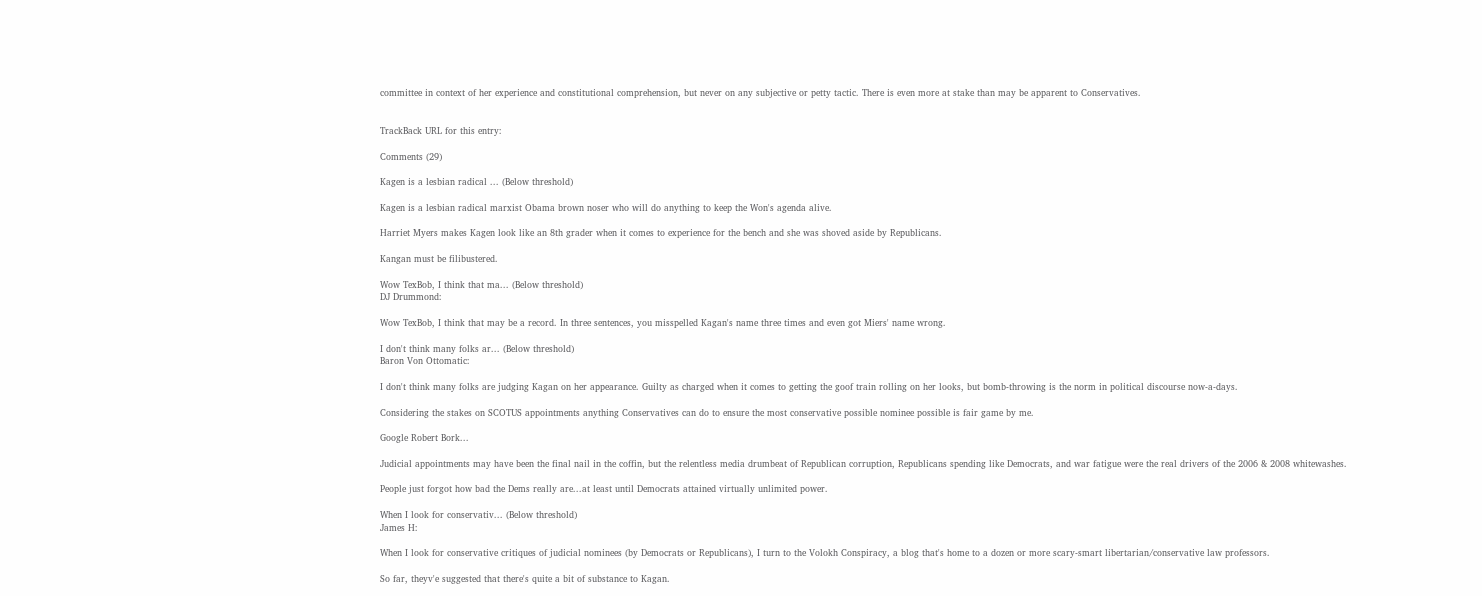committee in context of her experience and constitutional comprehension, but never on any subjective or petty tactic. There is even more at stake than may be apparent to Conservatives.


TrackBack URL for this entry:

Comments (29)

Kagen is a lesbian radical ... (Below threshold)

Kagen is a lesbian radical marxist Obama brown noser who will do anything to keep the Won's agenda alive.

Harriet Myers makes Kagen look like an 8th grader when it comes to experience for the bench and she was shoved aside by Republicans.

Kangan must be filibustered.

Wow TexBob, I think that ma... (Below threshold)
DJ Drummond:

Wow TexBob, I think that may be a record. In three sentences, you misspelled Kagan's name three times and even got Miers' name wrong.

I don't think many folks ar... (Below threshold)
Baron Von Ottomatic:

I don't think many folks are judging Kagan on her appearance. Guilty as charged when it comes to getting the goof train rolling on her looks, but bomb-throwing is the norm in political discourse now-a-days.

Considering the stakes on SCOTUS appointments anything Conservatives can do to ensure the most conservative possible nominee possible is fair game by me.

Google Robert Bork...

Judicial appointments may have been the final nail in the coffin, but the relentless media drumbeat of Republican corruption, Republicans spending like Democrats, and war fatigue were the real drivers of the 2006 & 2008 whitewashes.

People just forgot how bad the Dems really are...at least until Democrats attained virtually unlimited power.

When I look for conservativ... (Below threshold)
James H:

When I look for conservative critiques of judicial nominees (by Democrats or Republicans), I turn to the Volokh Conspiracy, a blog that's home to a dozen or more scary-smart libertarian/conservative law professors.

So far, theyv'e suggested that there's quite a bit of substance to Kagan.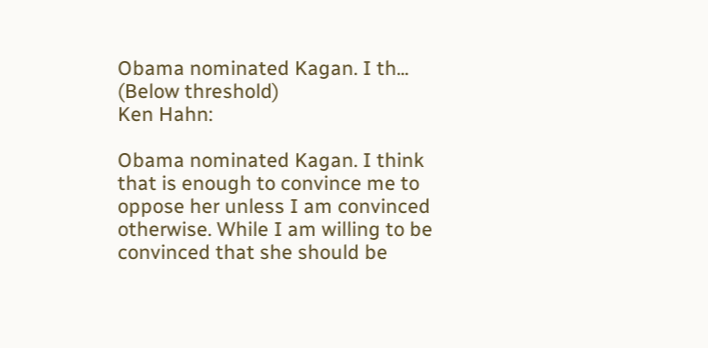Obama nominated Kagan. I th... (Below threshold)
Ken Hahn:

Obama nominated Kagan. I think that is enough to convince me to oppose her unless I am convinced otherwise. While I am willing to be convinced that she should be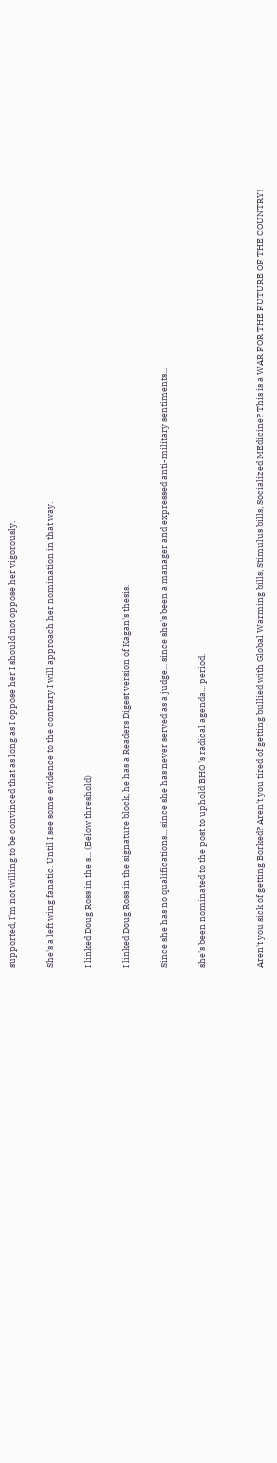supported, I'm not willing to be convinced that as long as I oppose her I should not oppose her vigorously.

She's a left wing fanatic. Until I see some evidence to the contrary I will approach her nomination in that way.

I linked Doug Ross in the s... (Below threshold)

I linked Doug Ross in the signature block, he has a Readers Digest version of Kagan's thesis.

Since she has no qualifications... since she has never served as a judge... since she's been a manager and expressed anti-military sentiments...

she's been nominated to the post to uphold BHO 's radical agenda... period.


Aren't you sick of getting Borked? Aren't you tired of getting bullied with Global Warming bills, Stimulus bills, Socialized MEdicine? This is a WAR FOR THE FUTURE OF THE COUNTRY!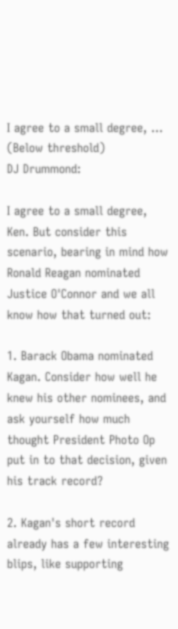I agree to a small degree, ... (Below threshold)
DJ Drummond:

I agree to a small degree, Ken. But consider this scenario, bearing in mind how Ronald Reagan nominated Justice O'Connor and we all know how that turned out:

1. Barack Obama nominated Kagan. Consider how well he knew his other nominees, and ask yourself how much thought President Photo Op put in to that decision, given his track record?

2. Kagan's short record already has a few interesting blips, like supporting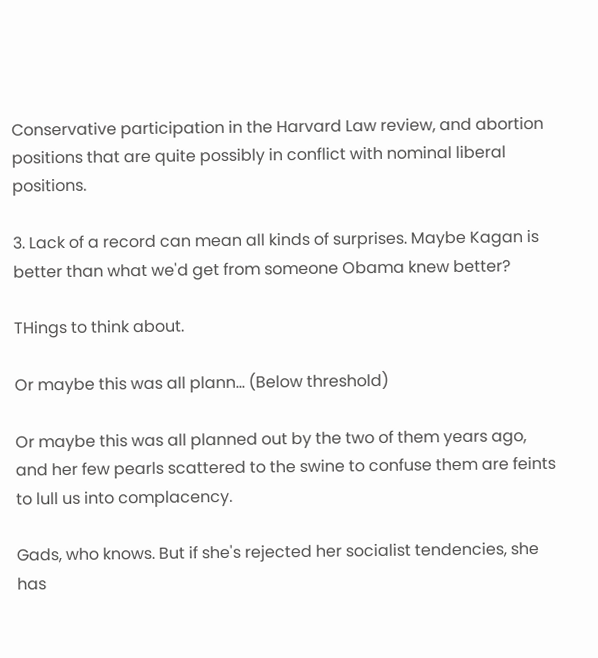Conservative participation in the Harvard Law review, and abortion positions that are quite possibly in conflict with nominal liberal positions.

3. Lack of a record can mean all kinds of surprises. Maybe Kagan is better than what we'd get from someone Obama knew better?

THings to think about.

Or maybe this was all plann... (Below threshold)

Or maybe this was all planned out by the two of them years ago, and her few pearls scattered to the swine to confuse them are feints to lull us into complacency.

Gads, who knows. But if she's rejected her socialist tendencies, she has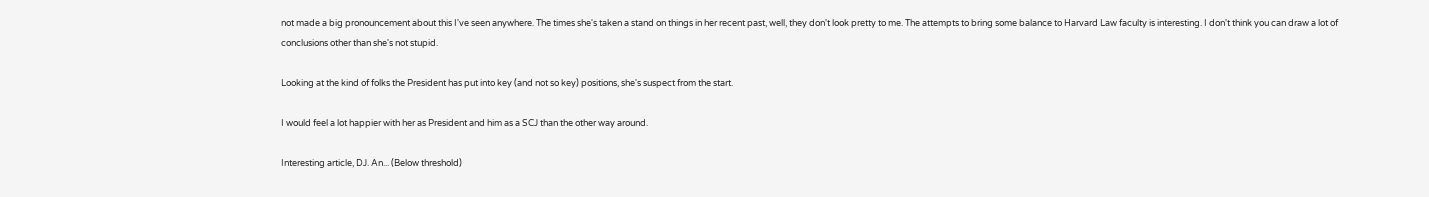not made a big pronouncement about this I've seen anywhere. The times she's taken a stand on things in her recent past, well, they don't look pretty to me. The attempts to bring some balance to Harvard Law faculty is interesting. I don't think you can draw a lot of conclusions other than she's not stupid.

Looking at the kind of folks the President has put into key (and not so key) positions, she's suspect from the start.

I would feel a lot happier with her as President and him as a SCJ than the other way around.

Interesting article, DJ. An... (Below threshold)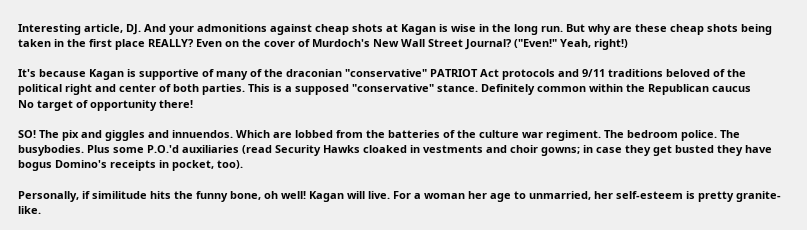Interesting article, DJ. And your admonitions against cheap shots at Kagan is wise in the long run. But why are these cheap shots being taken in the first place REALLY? Even on the cover of Murdoch's New Wall Street Journal? ("Even!" Yeah, right!)

It's because Kagan is supportive of many of the draconian "conservative" PATRIOT Act protocols and 9/11 traditions beloved of the political right and center of both parties. This is a supposed "conservative" stance. Definitely common within the Republican caucus
No target of opportunity there!

SO! The pix and giggles and innuendos. Which are lobbed from the batteries of the culture war regiment. The bedroom police. The busybodies. Plus some P.O.'d auxiliaries (read Security Hawks cloaked in vestments and choir gowns; in case they get busted they have bogus Domino's receipts in pocket, too).

Personally, if similitude hits the funny bone, oh well! Kagan will live. For a woman her age to unmarried, her self-esteem is pretty granite-like.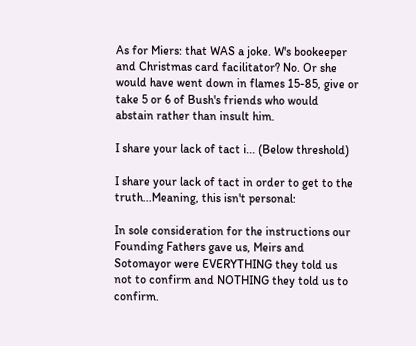As for Miers: that WAS a joke. W's bookeeper and Christmas card facilitator? No. Or she would have went down in flames 15-85, give or take 5 or 6 of Bush's friends who would abstain rather than insult him.

I share your lack of tact i... (Below threshold)

I share your lack of tact in order to get to the truth...Meaning, this isn't personal:

In sole consideration for the instructions our Founding Fathers gave us, Meirs and Sotomayor were EVERYTHING they told us not to confirm and NOTHING they told us to confirm.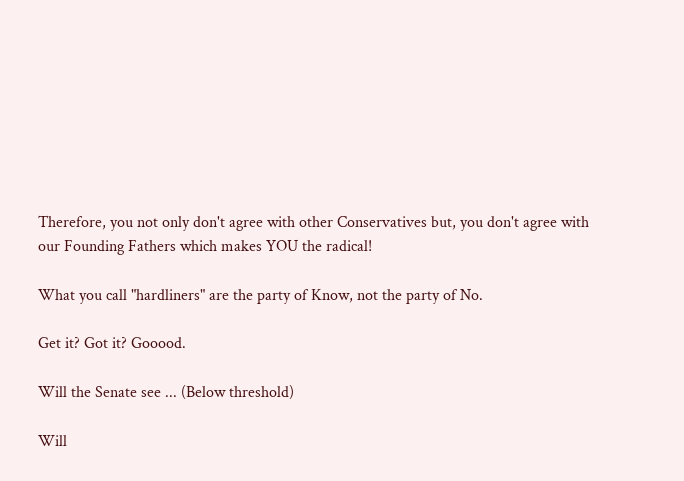Therefore, you not only don't agree with other Conservatives but, you don't agree with our Founding Fathers which makes YOU the radical!

What you call "hardliners" are the party of Know, not the party of No.

Get it? Got it? Gooood.

Will the Senate see ... (Below threshold)

Will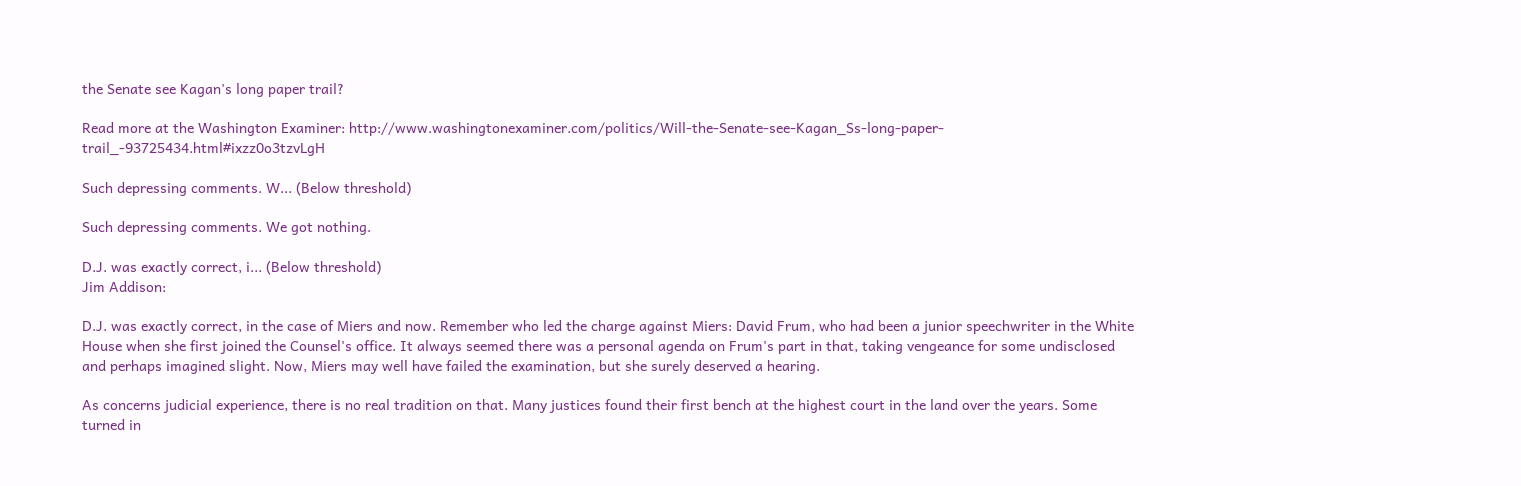the Senate see Kagan's long paper trail?

Read more at the Washington Examiner: http://www.washingtonexaminer.com/politics/Will-the-Senate-see-Kagan_Ss-long-paper-trail_-93725434.html#ixzz0o3tzvLgH

Such depressing comments. W... (Below threshold)

Such depressing comments. We got nothing.

D.J. was exactly correct, i... (Below threshold)
Jim Addison:

D.J. was exactly correct, in the case of Miers and now. Remember who led the charge against Miers: David Frum, who had been a junior speechwriter in the White House when she first joined the Counsel's office. It always seemed there was a personal agenda on Frum's part in that, taking vengeance for some undisclosed and perhaps imagined slight. Now, Miers may well have failed the examination, but she surely deserved a hearing.

As concerns judicial experience, there is no real tradition on that. Many justices found their first bench at the highest court in the land over the years. Some turned in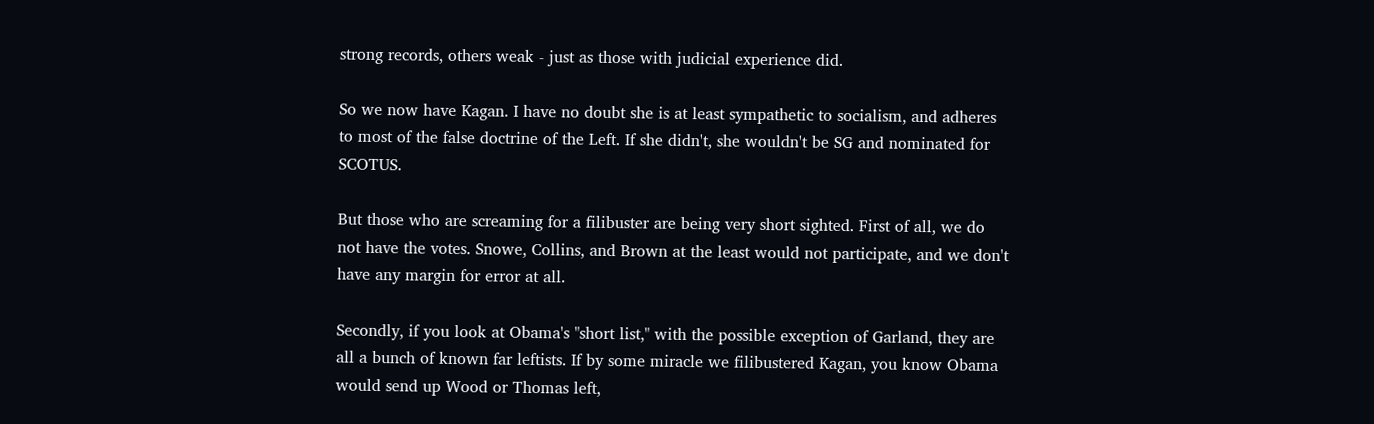strong records, others weak - just as those with judicial experience did.

So we now have Kagan. I have no doubt she is at least sympathetic to socialism, and adheres to most of the false doctrine of the Left. If she didn't, she wouldn't be SG and nominated for SCOTUS.

But those who are screaming for a filibuster are being very short sighted. First of all, we do not have the votes. Snowe, Collins, and Brown at the least would not participate, and we don't have any margin for error at all.

Secondly, if you look at Obama's "short list," with the possible exception of Garland, they are all a bunch of known far leftists. If by some miracle we filibustered Kagan, you know Obama would send up Wood or Thomas left,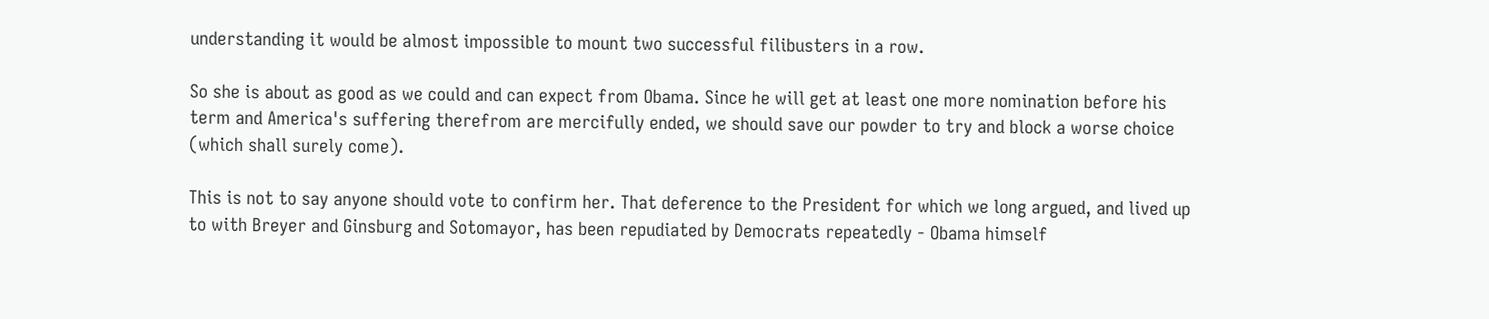understanding it would be almost impossible to mount two successful filibusters in a row.

So she is about as good as we could and can expect from Obama. Since he will get at least one more nomination before his term and America's suffering therefrom are mercifully ended, we should save our powder to try and block a worse choice (which shall surely come).

This is not to say anyone should vote to confirm her. That deference to the President for which we long argued, and lived up to with Breyer and Ginsburg and Sotomayor, has been repudiated by Democrats repeatedly - Obama himself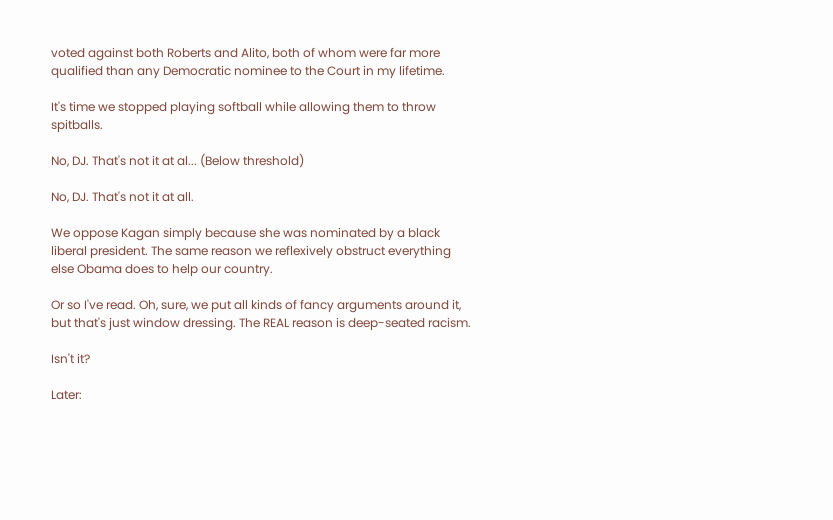voted against both Roberts and Alito, both of whom were far more qualified than any Democratic nominee to the Court in my lifetime.

It's time we stopped playing softball while allowing them to throw spitballs.

No, DJ. That's not it at al... (Below threshold)

No, DJ. That's not it at all.

We oppose Kagan simply because she was nominated by a black liberal president. The same reason we reflexively obstruct everything else Obama does to help our country.

Or so I've read. Oh, sure, we put all kinds of fancy arguments around it, but that's just window dressing. The REAL reason is deep-seated racism.

Isn't it?

Later: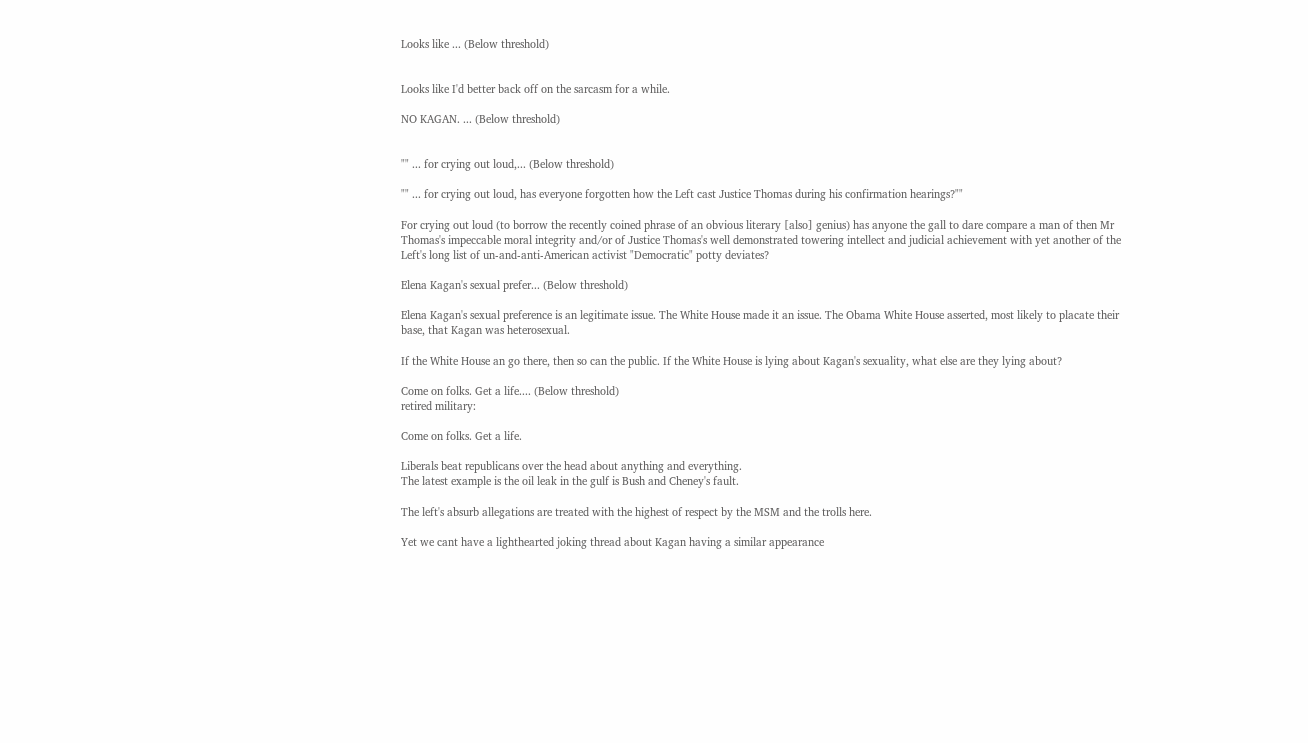Looks like ... (Below threshold)


Looks like I'd better back off on the sarcasm for a while.

NO KAGAN. ... (Below threshold)


"" ... for crying out loud,... (Below threshold)

"" ... for crying out loud, has everyone forgotten how the Left cast Justice Thomas during his confirmation hearings?""

For crying out loud (to borrow the recently coined phrase of an obvious literary [also] genius) has anyone the gall to dare compare a man of then Mr Thomas's impeccable moral integrity and/or of Justice Thomas's well demonstrated towering intellect and judicial achievement with yet another of the Left's long list of un-and-anti-American activist "Democratic" potty deviates?

Elena Kagan's sexual prefer... (Below threshold)

Elena Kagan's sexual preference is an legitimate issue. The White House made it an issue. The Obama White House asserted, most likely to placate their base, that Kagan was heterosexual.

If the White House an go there, then so can the public. If the White House is lying about Kagan's sexuality, what else are they lying about?

Come on folks. Get a life.... (Below threshold)
retired military:

Come on folks. Get a life.

Liberals beat republicans over the head about anything and everything.
The latest example is the oil leak in the gulf is Bush and Cheney's fault.

The left's absurb allegations are treated with the highest of respect by the MSM and the trolls here.

Yet we cant have a lighthearted joking thread about Kagan having a similar appearance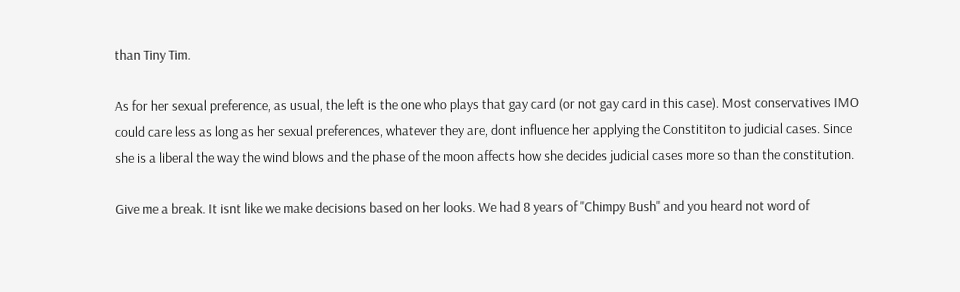than Tiny Tim.

As for her sexual preference, as usual, the left is the one who plays that gay card (or not gay card in this case). Most conservatives IMO could care less as long as her sexual preferences, whatever they are, dont influence her applying the Constititon to judicial cases. Since she is a liberal the way the wind blows and the phase of the moon affects how she decides judicial cases more so than the constitution.

Give me a break. It isnt like we make decisions based on her looks. We had 8 years of "Chimpy Bush" and you heard not word of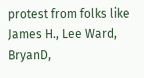protest from folks like James H., Lee Ward, BryanD,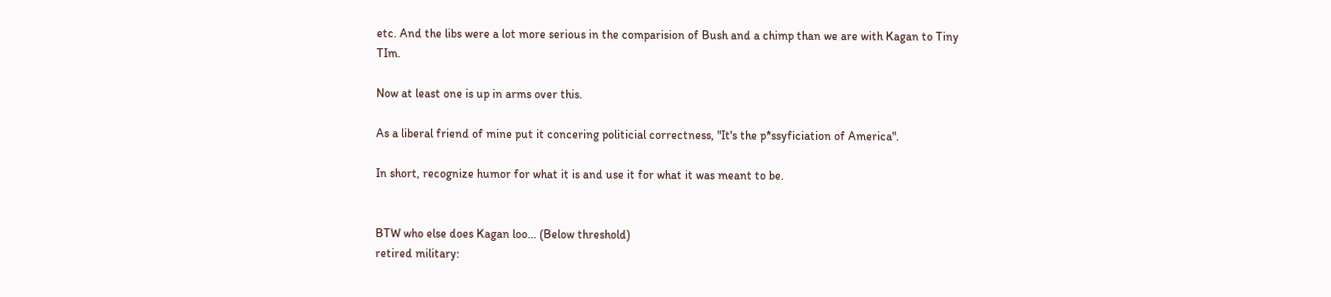etc. And the libs were a lot more serious in the comparision of Bush and a chimp than we are with Kagan to Tiny TIm.

Now at least one is up in arms over this.

As a liberal friend of mine put it concering politicial correctness, "It's the p*ssyficiation of America".

In short, recognize humor for what it is and use it for what it was meant to be.


BTW who else does Kagan loo... (Below threshold)
retired military: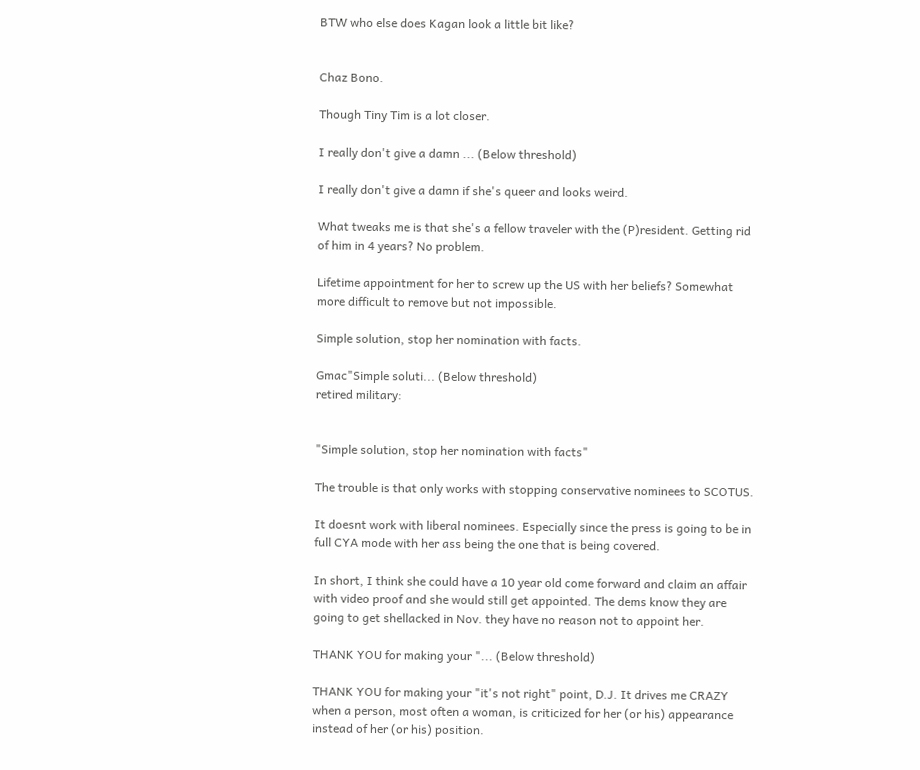BTW who else does Kagan look a little bit like?


Chaz Bono.

Though Tiny Tim is a lot closer.

I really don't give a damn ... (Below threshold)

I really don't give a damn if she's queer and looks weird.

What tweaks me is that she's a fellow traveler with the (P)resident. Getting rid of him in 4 years? No problem.

Lifetime appointment for her to screw up the US with her beliefs? Somewhat more difficult to remove but not impossible.

Simple solution, stop her nomination with facts.

Gmac"Simple soluti... (Below threshold)
retired military:


"Simple solution, stop her nomination with facts"

The trouble is that only works with stopping conservative nominees to SCOTUS.

It doesnt work with liberal nominees. Especially since the press is going to be in full CYA mode with her ass being the one that is being covered.

In short, I think she could have a 10 year old come forward and claim an affair with video proof and she would still get appointed. The dems know they are going to get shellacked in Nov. they have no reason not to appoint her.

THANK YOU for making your "... (Below threshold)

THANK YOU for making your "it's not right" point, D.J. It drives me CRAZY when a person, most often a woman, is criticized for her (or his) appearance instead of her (or his) position.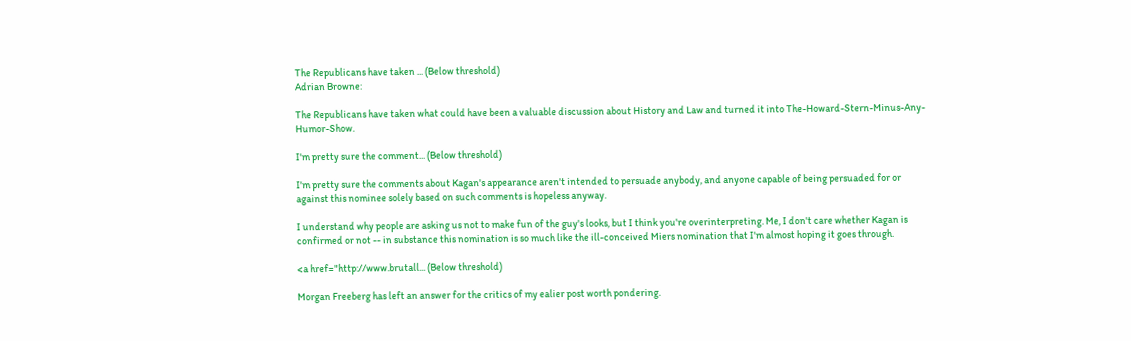The Republicans have taken ... (Below threshold)
Adrian Browne:

The Republicans have taken what could have been a valuable discussion about History and Law and turned it into The-Howard-Stern-Minus-Any-Humor-Show.

I'm pretty sure the comment... (Below threshold)

I'm pretty sure the comments about Kagan's appearance aren't intended to persuade anybody, and anyone capable of being persuaded for or against this nominee solely based on such comments is hopeless anyway.

I understand why people are asking us not to make fun of the guy's looks, but I think you're overinterpreting. Me, I don't care whether Kagan is confirmed or not -- in substance this nomination is so much like the ill-conceived Miers nomination that I'm almost hoping it goes through.

<a href="http://www.brutall... (Below threshold)

Morgan Freeberg has left an answer for the critics of my ealier post worth pondering.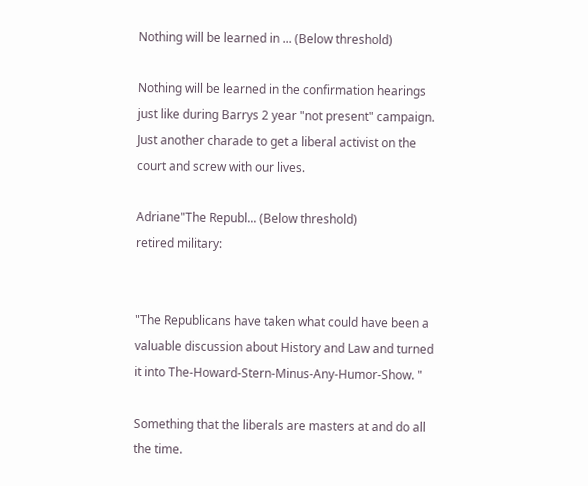Nothing will be learned in ... (Below threshold)

Nothing will be learned in the confirmation hearings just like during Barrys 2 year "not present" campaign. Just another charade to get a liberal activist on the court and screw with our lives.

Adriane"The Republ... (Below threshold)
retired military:


"The Republicans have taken what could have been a valuable discussion about History and Law and turned it into The-Howard-Stern-Minus-Any-Humor-Show. "

Something that the liberals are masters at and do all the time.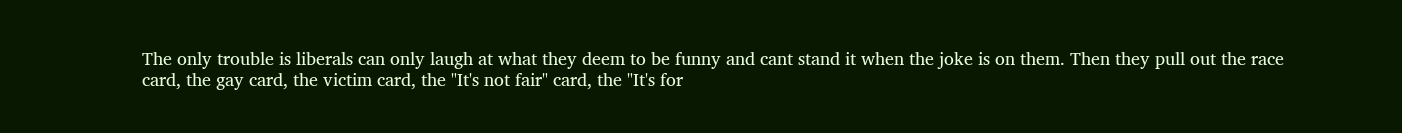The only trouble is liberals can only laugh at what they deem to be funny and cant stand it when the joke is on them. Then they pull out the race card, the gay card, the victim card, the "It's not fair" card, the "It's for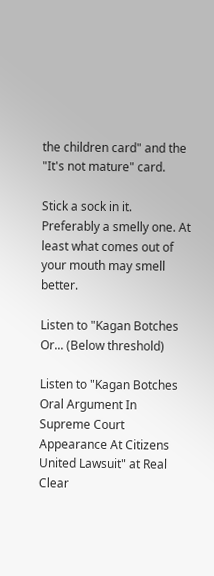the children card" and the "It's not mature" card.

Stick a sock in it. Preferably a smelly one. At least what comes out of your mouth may smell better.

Listen to "Kagan Botches Or... (Below threshold)

Listen to "Kagan Botches Oral Argument In Supreme Court Appearance At Citizens United Lawsuit" at Real Clear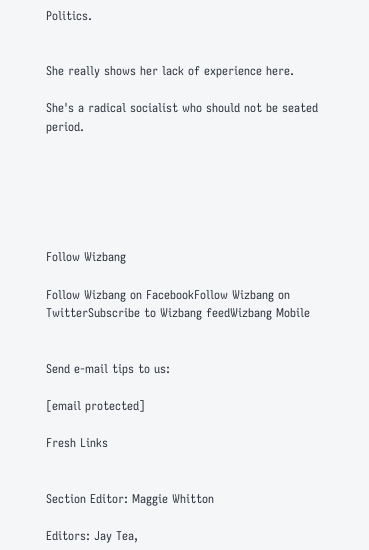Politics.


She really shows her lack of experience here.

She's a radical socialist who should not be seated period.






Follow Wizbang

Follow Wizbang on FacebookFollow Wizbang on TwitterSubscribe to Wizbang feedWizbang Mobile


Send e-mail tips to us:

[email protected]

Fresh Links


Section Editor: Maggie Whitton

Editors: Jay Tea,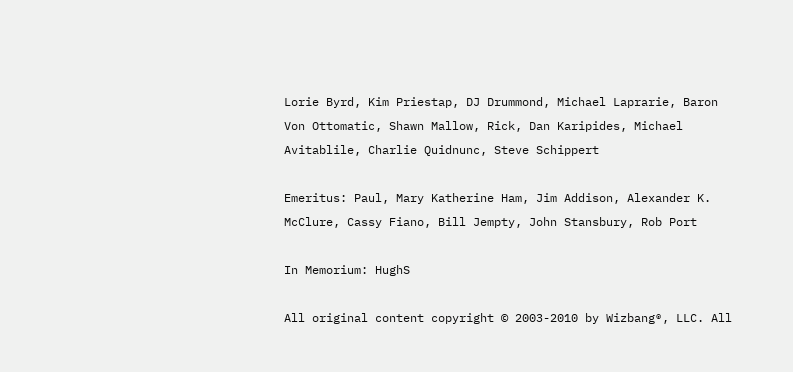Lorie Byrd, Kim Priestap, DJ Drummond, Michael Laprarie, Baron Von Ottomatic, Shawn Mallow, Rick, Dan Karipides, Michael Avitablile, Charlie Quidnunc, Steve Schippert

Emeritus: Paul, Mary Katherine Ham, Jim Addison, Alexander K. McClure, Cassy Fiano, Bill Jempty, John Stansbury, Rob Port

In Memorium: HughS

All original content copyright © 2003-2010 by Wizbang®, LLC. All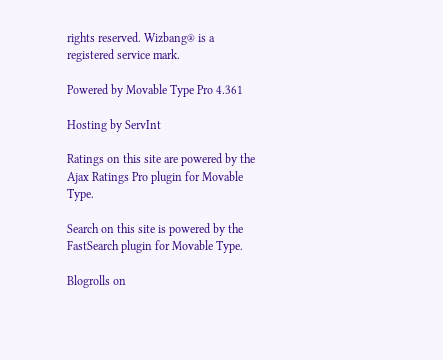rights reserved. Wizbang® is a registered service mark.

Powered by Movable Type Pro 4.361

Hosting by ServInt

Ratings on this site are powered by the Ajax Ratings Pro plugin for Movable Type.

Search on this site is powered by the FastSearch plugin for Movable Type.

Blogrolls on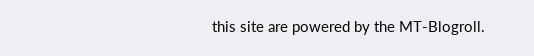this site are powered by the MT-Blogroll.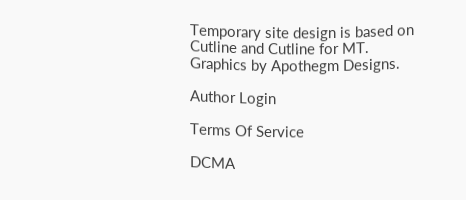Temporary site design is based on Cutline and Cutline for MT. Graphics by Apothegm Designs.

Author Login

Terms Of Service

DCMA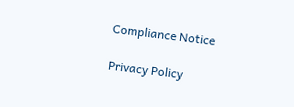Compliance Notice

Privacy Policy